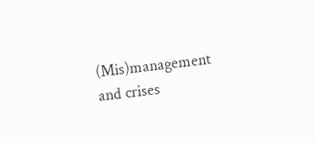(Mis)management and crises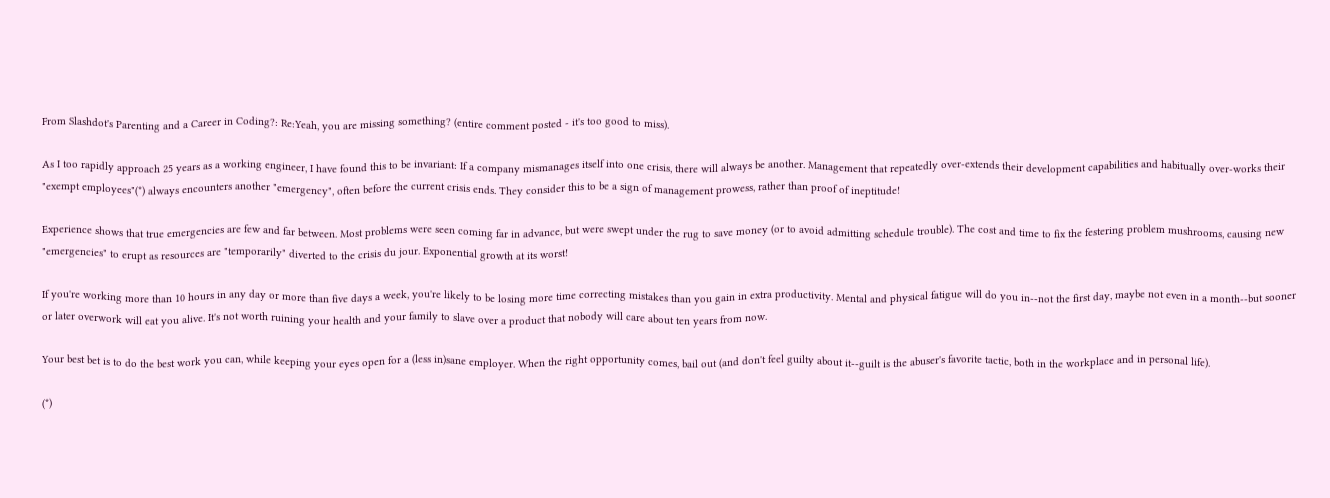From Slashdot's Parenting and a Career in Coding?: Re:Yeah, you are missing something? (entire comment posted - it's too good to miss).

As I too rapidly approach 25 years as a working engineer, I have found this to be invariant: If a company mismanages itself into one crisis, there will always be another. Management that repeatedly over-extends their development capabilities and habitually over-works their "exempt employees"(*) always encounters another "emergency", often before the current crisis ends. They consider this to be a sign of management prowess, rather than proof of ineptitude!

Experience shows that true emergencies are few and far between. Most problems were seen coming far in advance, but were swept under the rug to save money (or to avoid admitting schedule trouble). The cost and time to fix the festering problem mushrooms, causing new "emergencies" to erupt as resources are "temporarily" diverted to the crisis du jour. Exponential growth at its worst!

If you're working more than 10 hours in any day or more than five days a week, you're likely to be losing more time correcting mistakes than you gain in extra productivity. Mental and physical fatigue will do you in--not the first day, maybe not even in a month--but sooner or later overwork will eat you alive. It's not worth ruining your health and your family to slave over a product that nobody will care about ten years from now.

Your best bet is to do the best work you can, while keeping your eyes open for a (less in)sane employer. When the right opportunity comes, bail out (and don't feel guilty about it--guilt is the abuser's favorite tactic, both in the workplace and in personal life).

(*)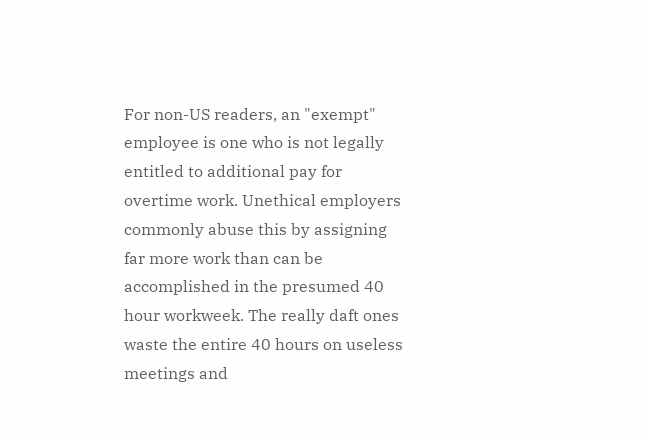For non-US readers, an "exempt" employee is one who is not legally entitled to additional pay for overtime work. Unethical employers commonly abuse this by assigning far more work than can be accomplished in the presumed 40 hour workweek. The really daft ones waste the entire 40 hours on useless meetings and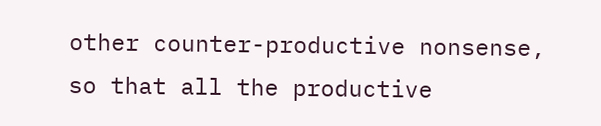other counter-productive nonsense, so that all the productive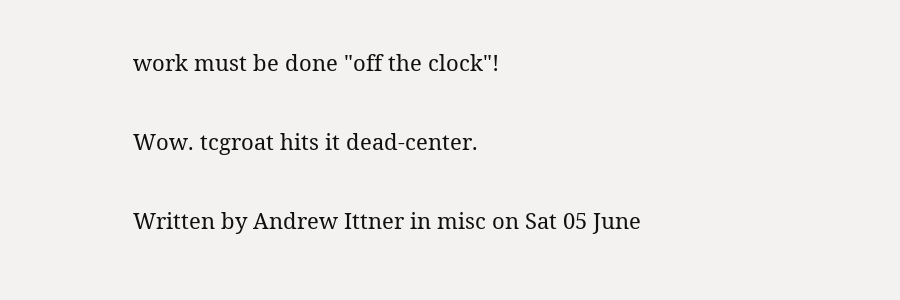work must be done "off the clock"!

Wow. tcgroat hits it dead-center.

Written by Andrew Ittner in misc on Sat 05 June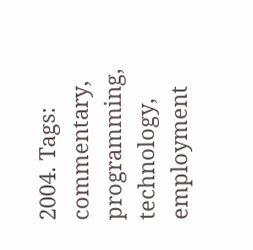2004. Tags: commentary, programming, technology, employment